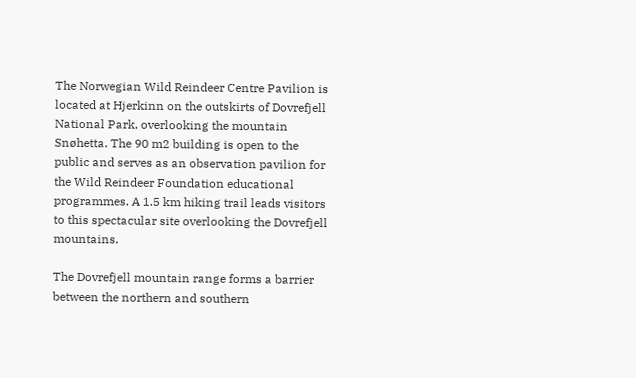The Norwegian Wild Reindeer Centre Pavilion is located at Hjerkinn on the outskirts of Dovrefjell National Park, overlooking the mountain Snøhetta. The 90 m2 building is open to the public and serves as an observation pavilion for the Wild Reindeer Foundation educational programmes. A 1.5 km hiking trail leads visitors to this spectacular site overlooking the Dovrefjell mountains.

The Dovrefjell mountain range forms a barrier between the northern and southern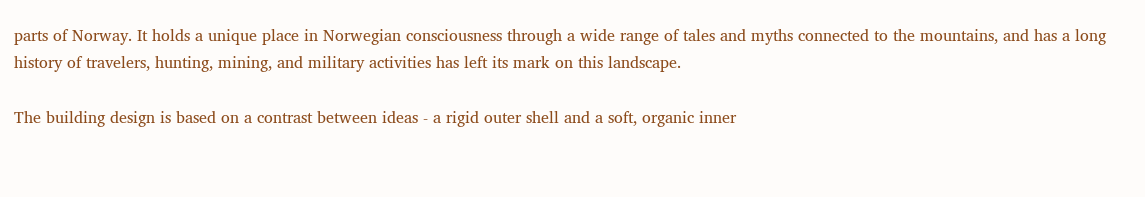parts of Norway. It holds a unique place in Norwegian consciousness through a wide range of tales and myths connected to the mountains, and has a long history of travelers, hunting, mining, and military activities has left its mark on this landscape.

The building design is based on a contrast between ideas - a rigid outer shell and a soft, organic inner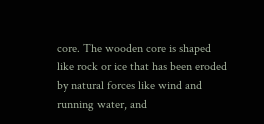core. The wooden core is shaped like rock or ice that has been eroded by natural forces like wind and running water, and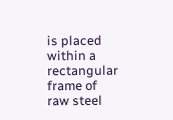is placed within a rectangular frame of raw steel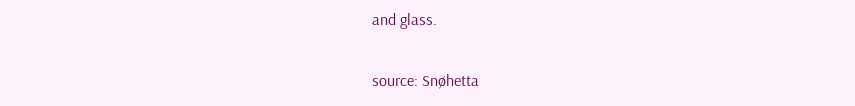and glass.

source: Snøhetta